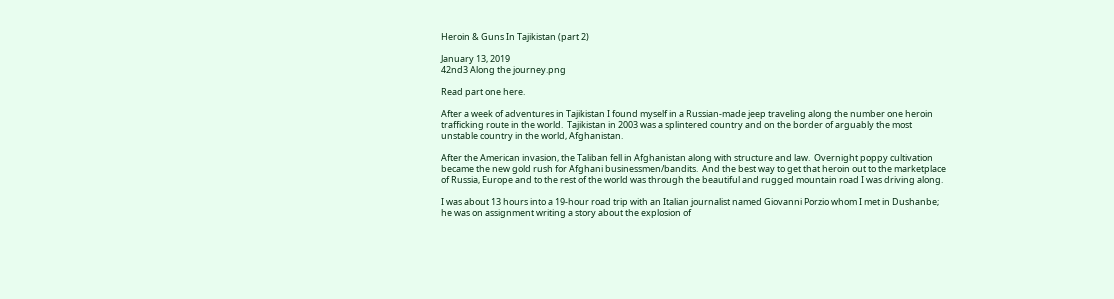Heroin & Guns In Tajikistan (part 2)

January 13, 2019
42nd3 Along the journey.png

Read part one here.

After a week of adventures in Tajikistan I found myself in a Russian-made jeep traveling along the number one heroin trafficking route in the world.  Tajikistan in 2003 was a splintered country and on the border of arguably the most unstable country in the world, Afghanistan.

After the American invasion, the Taliban fell in Afghanistan along with structure and law.  Overnight poppy cultivation became the new gold rush for Afghani businessmen/bandits.  And the best way to get that heroin out to the marketplace of Russia, Europe and to the rest of the world was through the beautiful and rugged mountain road I was driving along.

I was about 13 hours into a 19-hour road trip with an Italian journalist named Giovanni Porzio whom I met in Dushanbe; he was on assignment writing a story about the explosion of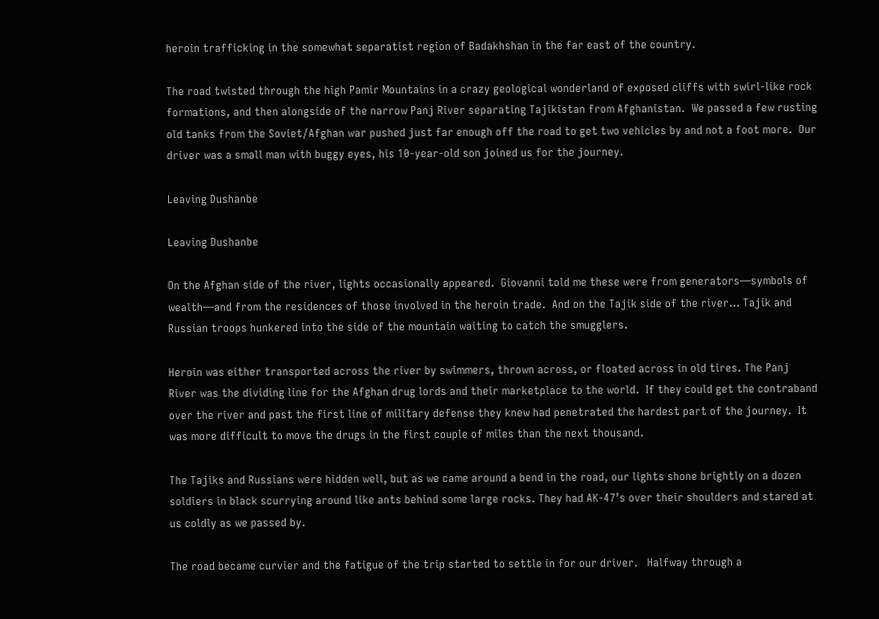heroin trafficking in the somewhat separatist region of Badakhshan in the far east of the country.

The road twisted through the high Pamir Mountains in a crazy geological wonderland of exposed cliffs with swirl-like rock formations, and then alongside of the narrow Panj River separating Tajikistan from Afghanistan.  We passed a few rusting old tanks from the Soviet/Afghan war pushed just far enough off the road to get two vehicles by and not a foot more.  Our driver was a small man with buggy eyes, his 10-year-old son joined us for the journey.

Leaving Dushanbe

Leaving Dushanbe

On the Afghan side of the river, lights occasionally appeared.  Giovanni told me these were from generators—symbols of wealth—and from the residences of those involved in the heroin trade.  And on the Tajik side of the river… Tajik and Russian troops hunkered into the side of the mountain waiting to catch the smugglers.

Heroin was either transported across the river by swimmers, thrown across, or floated across in old tires. The Panj River was the dividing line for the Afghan drug lords and their marketplace to the world.  If they could get the contraband over the river and past the first line of military defense they knew had penetrated the hardest part of the journey.  It was more difficult to move the drugs in the first couple of miles than the next thousand.

The Tajiks and Russians were hidden well, but as we came around a bend in the road, our lights shone brightly on a dozen soldiers in black scurrying around like ants behind some large rocks. They had AK-47’s over their shoulders and stared at us coldly as we passed by.

The road became curvier and the fatigue of the trip started to settle in for our driver.   Halfway through a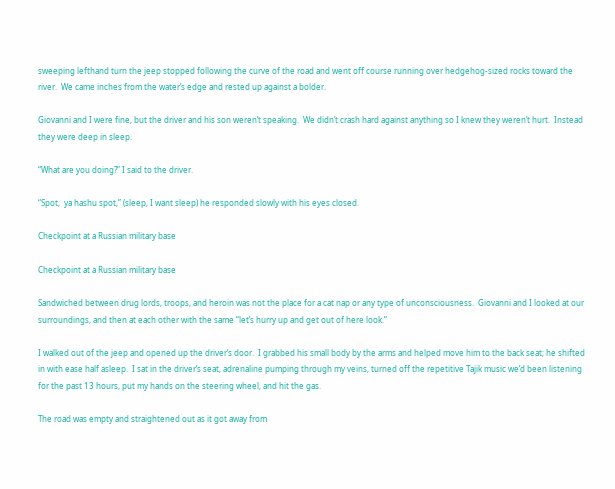sweeping lefthand turn the jeep stopped following the curve of the road and went off course running over hedgehog-sized rocks toward the river.  We came inches from the water’s edge and rested up against a bolder.

Giovanni and I were fine, but the driver and his son weren’t speaking.  We didn’t crash hard against anything so I knew they weren’t hurt.  Instead they were deep in sleep.

“What are you doing?” I said to the driver.

“Spot,  ya hashu spot,” (sleep, I want sleep) he responded slowly with his eyes closed.

Checkpoint at a Russian military base

Checkpoint at a Russian military base

Sandwiched between drug lords, troops, and heroin was not the place for a cat nap or any type of unconsciousness.  Giovanni and I looked at our surroundings, and then at each other with the same “let’s hurry up and get out of here look.”

I walked out of the jeep and opened up the driver’s door.  I grabbed his small body by the arms and helped move him to the back seat; he shifted in with ease half asleep.  I sat in the driver’s seat, adrenaline pumping through my veins, turned off the repetitive Tajik music we’d been listening for the past 13 hours, put my hands on the steering wheel, and hit the gas.

The road was empty and straightened out as it got away from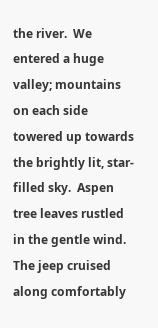the river.  We entered a huge valley; mountains on each side towered up towards the brightly lit, star-filled sky.  Aspen tree leaves rustled in the gentle wind.  The jeep cruised along comfortably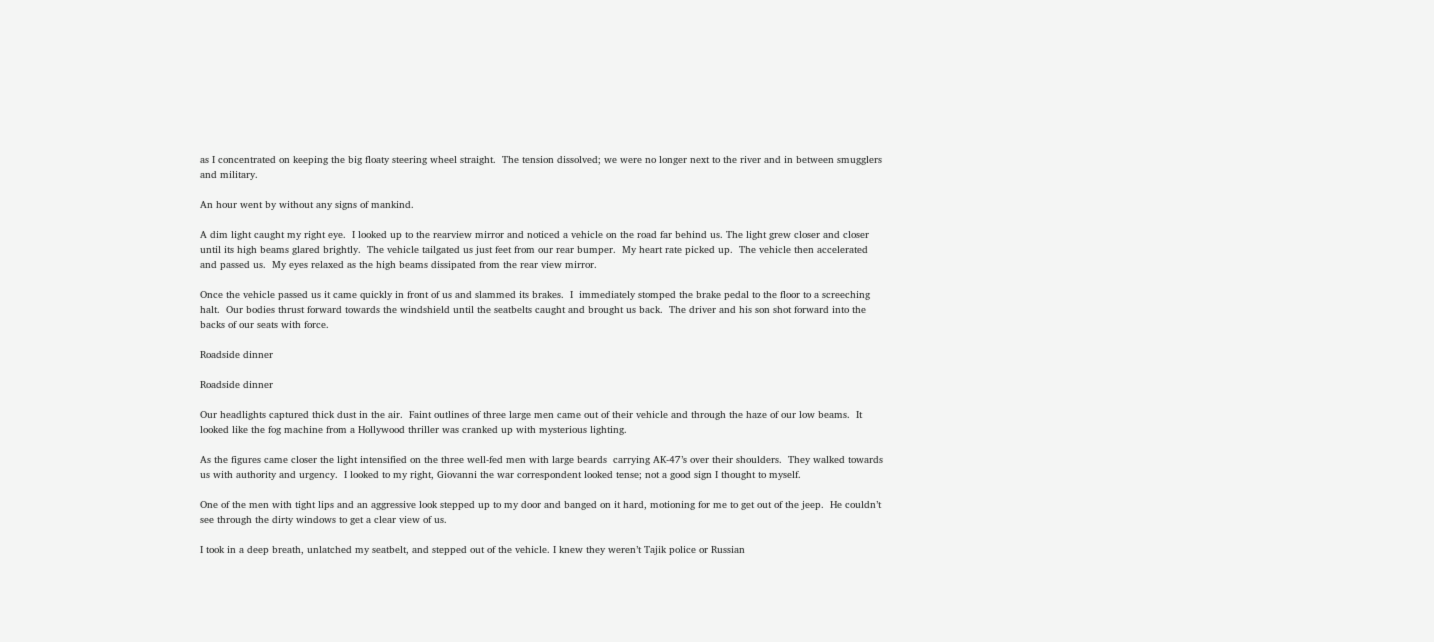as I concentrated on keeping the big floaty steering wheel straight.  The tension dissolved; we were no longer next to the river and in between smugglers and military.

An hour went by without any signs of mankind.

A dim light caught my right eye.  I looked up to the rearview mirror and noticed a vehicle on the road far behind us. The light grew closer and closer until its high beams glared brightly.  The vehicle tailgated us just feet from our rear bumper.  My heart rate picked up.  The vehicle then accelerated and passed us.  My eyes relaxed as the high beams dissipated from the rear view mirror.

Once the vehicle passed us it came quickly in front of us and slammed its brakes.  I  immediately stomped the brake pedal to the floor to a screeching halt.  Our bodies thrust forward towards the windshield until the seatbelts caught and brought us back.  The driver and his son shot forward into the backs of our seats with force.

Roadside dinner

Roadside dinner

Our headlights captured thick dust in the air.  Faint outlines of three large men came out of their vehicle and through the haze of our low beams.  It looked like the fog machine from a Hollywood thriller was cranked up with mysterious lighting.

As the figures came closer the light intensified on the three well-fed men with large beards  carrying AK-47’s over their shoulders.  They walked towards us with authority and urgency.  I looked to my right, Giovanni the war correspondent looked tense; not a good sign I thought to myself.

One of the men with tight lips and an aggressive look stepped up to my door and banged on it hard, motioning for me to get out of the jeep.  He couldn’t see through the dirty windows to get a clear view of us.

I took in a deep breath, unlatched my seatbelt, and stepped out of the vehicle. I knew they weren’t Tajik police or Russian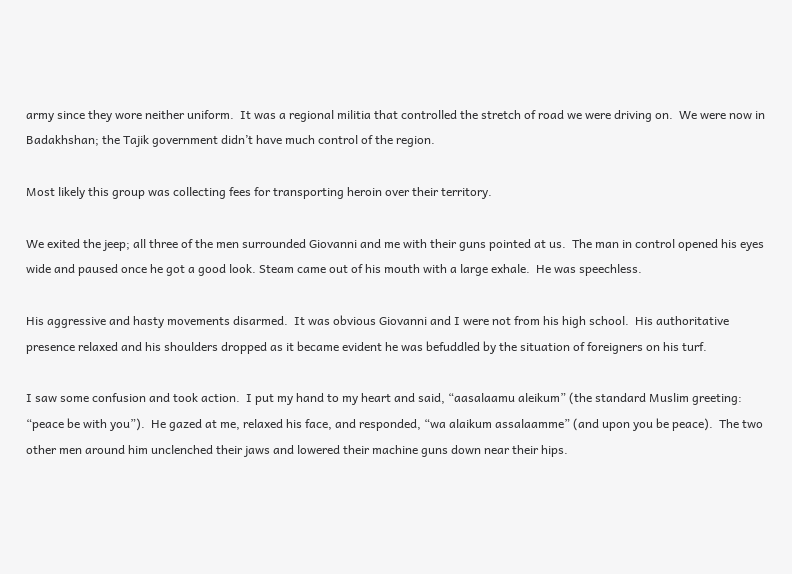army since they wore neither uniform.  It was a regional militia that controlled the stretch of road we were driving on.  We were now in Badakhshan; the Tajik government didn’t have much control of the region.

Most likely this group was collecting fees for transporting heroin over their territory.

We exited the jeep; all three of the men surrounded Giovanni and me with their guns pointed at us.  The man in control opened his eyes wide and paused once he got a good look. Steam came out of his mouth with a large exhale.  He was speechless.

His aggressive and hasty movements disarmed.  It was obvious Giovanni and I were not from his high school.  His authoritative presence relaxed and his shoulders dropped as it became evident he was befuddled by the situation of foreigners on his turf.

I saw some confusion and took action.  I put my hand to my heart and said, “aasalaamu aleikum” (the standard Muslim greeting: “peace be with you”).  He gazed at me, relaxed his face, and responded, “wa alaikum assalaamme” (and upon you be peace).  The two other men around him unclenched their jaws and lowered their machine guns down near their hips.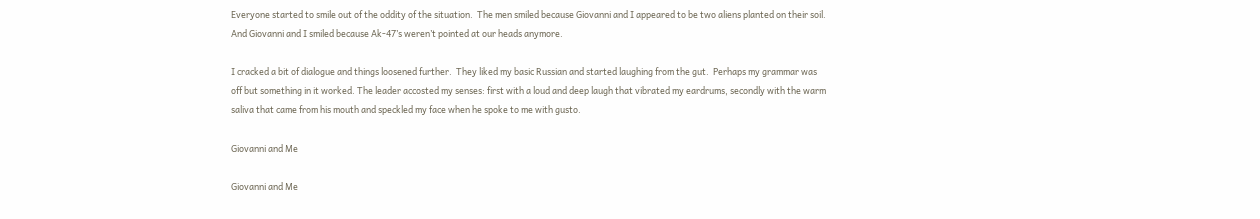Everyone started to smile out of the oddity of the situation.  The men smiled because Giovanni and I appeared to be two aliens planted on their soil. And Giovanni and I smiled because Ak-47’s weren’t pointed at our heads anymore.

I cracked a bit of dialogue and things loosened further.  They liked my basic Russian and started laughing from the gut.  Perhaps my grammar was off but something in it worked. The leader accosted my senses: first with a loud and deep laugh that vibrated my eardrums, secondly with the warm saliva that came from his mouth and speckled my face when he spoke to me with gusto.

Giovanni and Me

Giovanni and Me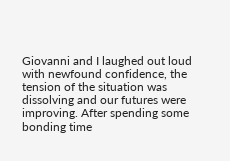Giovanni and I laughed out loud with newfound confidence, the tension of the situation was dissolving and our futures were improving. After spending some bonding time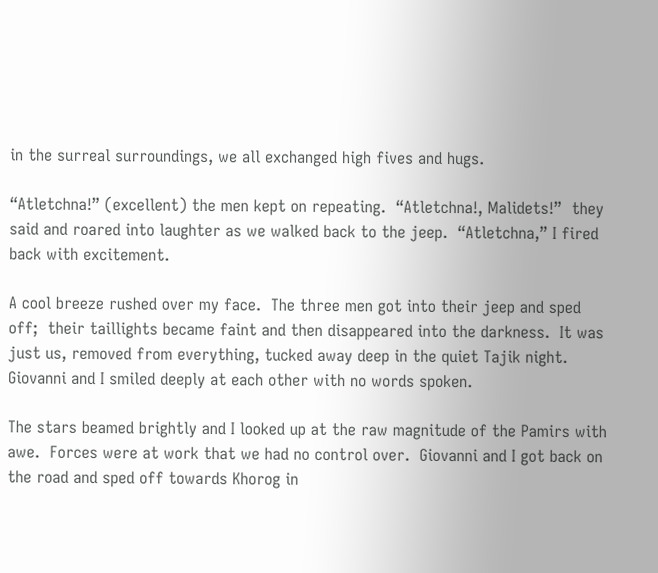in the surreal surroundings, we all exchanged high fives and hugs.

“Atletchna!” (excellent) the men kept on repeating.  “Atletchna!, Malidets!”  they said and roared into laughter as we walked back to the jeep.  “Atletchna,” I fired back with excitement.

A cool breeze rushed over my face.  The three men got into their jeep and sped off;  their taillights became faint and then disappeared into the darkness.  It was just us, removed from everything, tucked away deep in the quiet Tajik night. Giovanni and I smiled deeply at each other with no words spoken.

The stars beamed brightly and I looked up at the raw magnitude of the Pamirs with awe.  Forces were at work that we had no control over.  Giovanni and I got back on the road and sped off towards Khorog in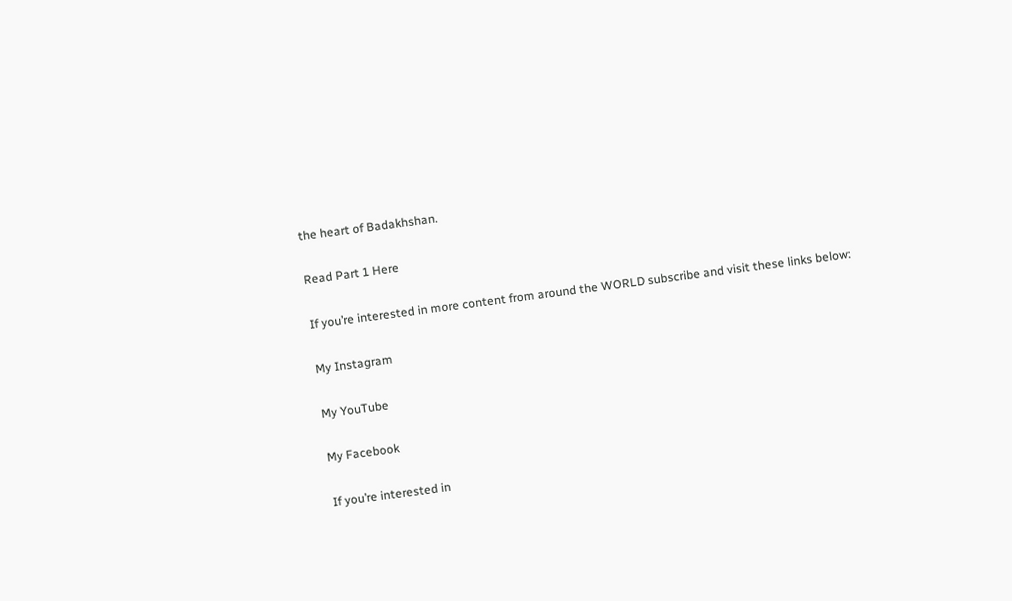the heart of Badakhshan.

Read Part 1 Here

If you’re interested in more content from around the WORLD subscribe and visit these links below:

My Instagram

My YouTube

My Facebook

If you’re interested in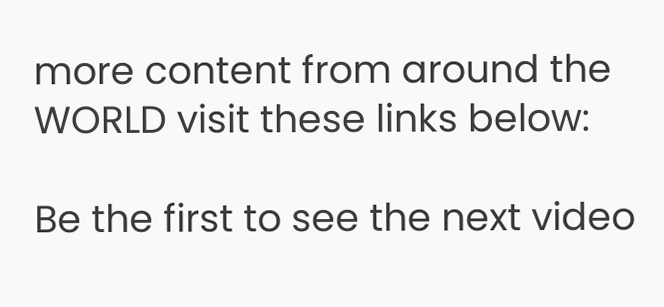more content from around the WORLD visit these links below:

Be the first to see the next video